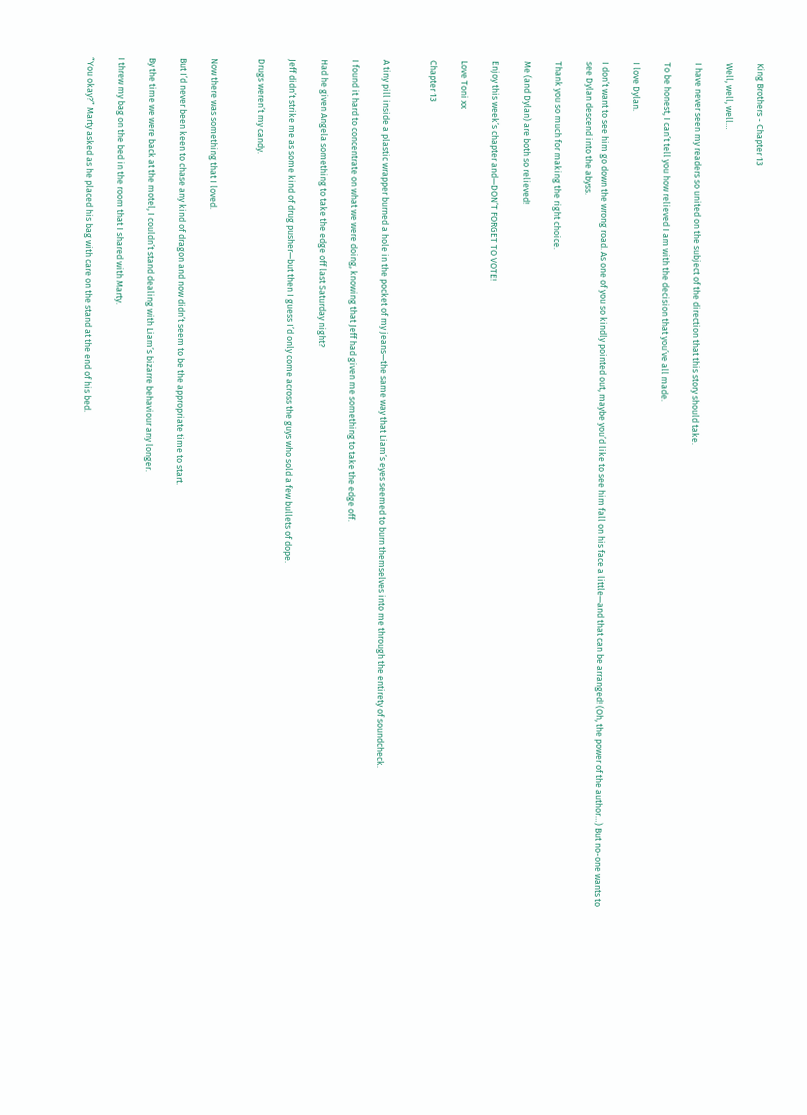King Brothers - Chapter 13

Well, well, well…

I have never seen my readers so united on the subject of the direction that this story should take.

To be honest, I can’t tell you how relieved I am with the decision that you’ve all made.

I love Dylan.

I don’t want to see him go down the wrong road. As one of you so kindly pointed out, maybe you’d like to see him fall on his face a little—and that can be arranged! (Oh, the power of the author…) But no-one wants to see Dylan descend into the abyss.

Thank you so much for making the right choice.

Me (and Dylan) are both so relieved!

Enjoy this week’s chapter and—DON’T FORGET TO VOTE!

Love Toni xx

Chapter 13


A tiny pill inside a plastic wrapper burned a hole in the pocket of my jeans—the same way that Liam’s eyes seemed to burn themselves into me through the entirety of soundcheck.

I found it hard to concentrate on what we were doing, knowing that Jeff had given me something to take the edge off.

Had he given Angela something to take the edge off last Saturday night?

Jeff didn’t strike me as some kind of drug pusher—but then I guess I’d only come across the guys who sold a few bullets of dope.

Drugs weren’t my candy.


Now there was something that I loved.

But I’d never been keen to chase any kind of dragon and now didn’t seem to be the appropriate time to start.

By the time we were back at the motel, I couldn’t stand dealing with Liam’s bizarre behaviour any longer.

I threw my bag on the bed in the room that I shared with Marty.

“You okay?” Marty asked as he placed his bag with care on the stand at the end of his bed.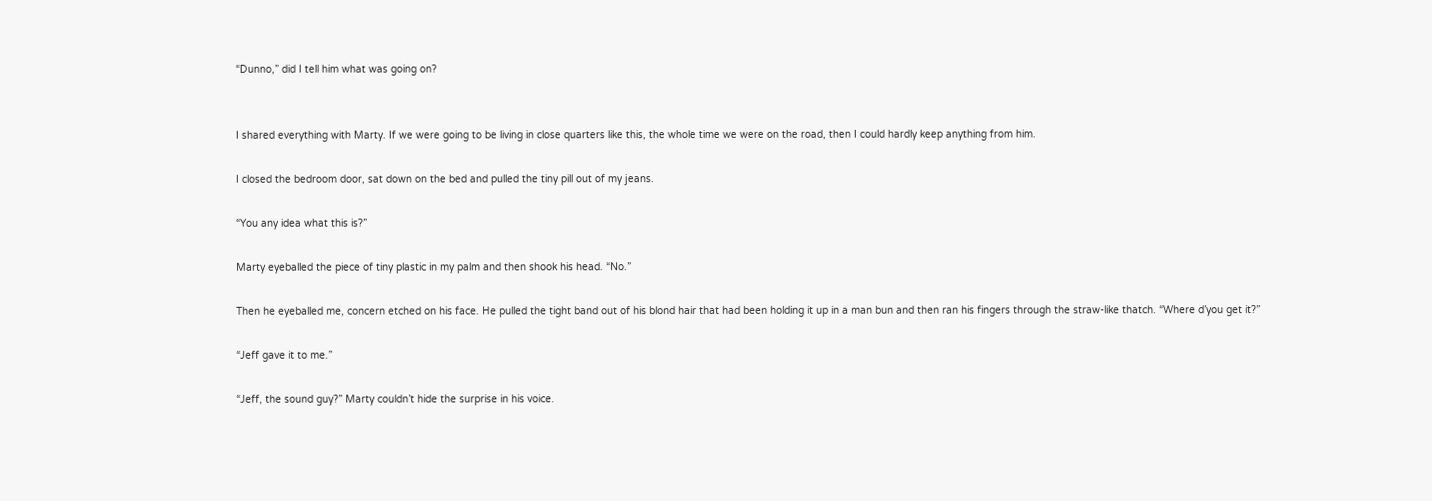“Dunno,” did I tell him what was going on?


I shared everything with Marty. If we were going to be living in close quarters like this, the whole time we were on the road, then I could hardly keep anything from him.

I closed the bedroom door, sat down on the bed and pulled the tiny pill out of my jeans.

“You any idea what this is?”

Marty eyeballed the piece of tiny plastic in my palm and then shook his head. “No.”

Then he eyeballed me, concern etched on his face. He pulled the tight band out of his blond hair that had been holding it up in a man bun and then ran his fingers through the straw-like thatch. “Where d’you get it?”

“Jeff gave it to me.”

“Jeff, the sound guy?” Marty couldn’t hide the surprise in his voice.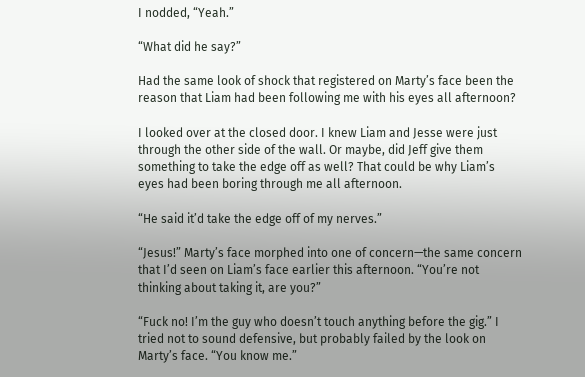I nodded, “Yeah.”

“What did he say?”

Had the same look of shock that registered on Marty’s face been the reason that Liam had been following me with his eyes all afternoon?

I looked over at the closed door. I knew Liam and Jesse were just through the other side of the wall. Or maybe, did Jeff give them something to take the edge off as well? That could be why Liam’s eyes had been boring through me all afternoon.

“He said it’d take the edge off of my nerves.”

“Jesus!” Marty’s face morphed into one of concern—the same concern that I’d seen on Liam’s face earlier this afternoon. “You’re not thinking about taking it, are you?”

“Fuck no! I’m the guy who doesn’t touch anything before the gig.” I tried not to sound defensive, but probably failed by the look on Marty’s face. “You know me.”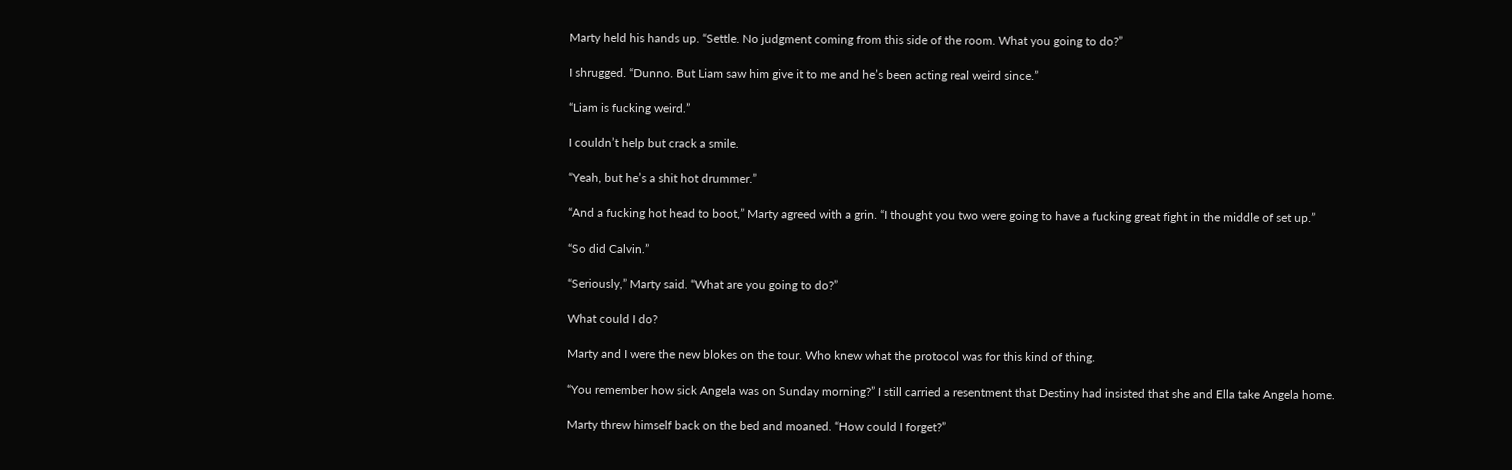Marty held his hands up. “Settle. No judgment coming from this side of the room. What you going to do?”

I shrugged. “Dunno. But Liam saw him give it to me and he’s been acting real weird since.”

“Liam is fucking weird.”

I couldn’t help but crack a smile.

“Yeah, but he’s a shit hot drummer.”

“And a fucking hot head to boot,” Marty agreed with a grin. “I thought you two were going to have a fucking great fight in the middle of set up.”

“So did Calvin.”

“Seriously,” Marty said. “What are you going to do?”

What could I do?

Marty and I were the new blokes on the tour. Who knew what the protocol was for this kind of thing.

“You remember how sick Angela was on Sunday morning?” I still carried a resentment that Destiny had insisted that she and Ella take Angela home.

Marty threw himself back on the bed and moaned. “How could I forget?”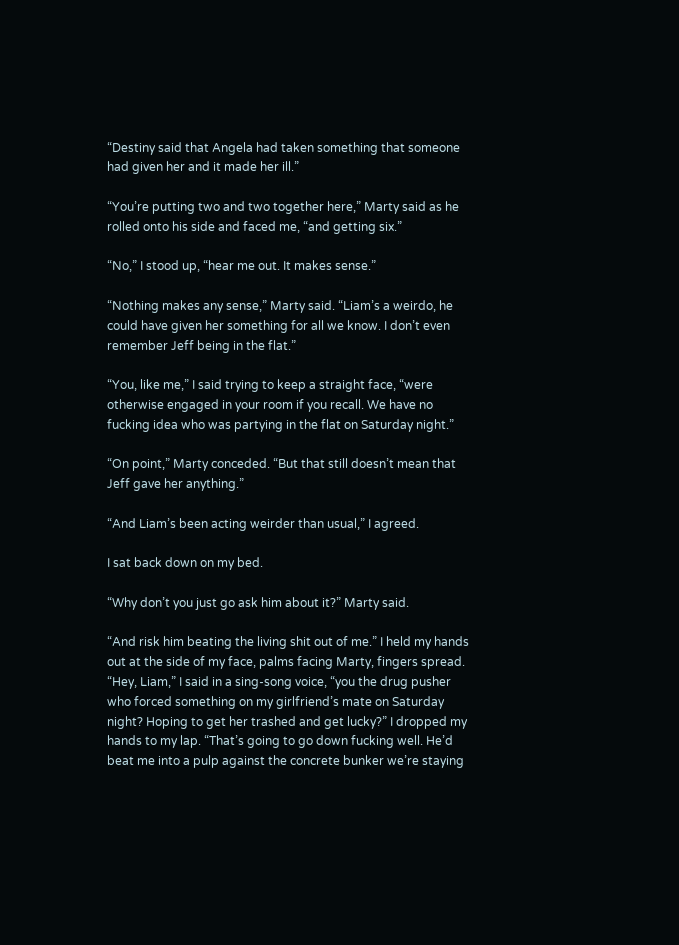“Destiny said that Angela had taken something that someone had given her and it made her ill.”

“You’re putting two and two together here,” Marty said as he rolled onto his side and faced me, “and getting six.”

“No,” I stood up, “hear me out. It makes sense.”

“Nothing makes any sense,” Marty said. “Liam’s a weirdo, he could have given her something for all we know. I don’t even remember Jeff being in the flat.”

“You, like me,” I said trying to keep a straight face, “were otherwise engaged in your room if you recall. We have no fucking idea who was partying in the flat on Saturday night.”

“On point,” Marty conceded. “But that still doesn’t mean that Jeff gave her anything.”

“And Liam’s been acting weirder than usual,” I agreed.

I sat back down on my bed.

“Why don’t you just go ask him about it?” Marty said.

“And risk him beating the living shit out of me.” I held my hands out at the side of my face, palms facing Marty, fingers spread. “Hey, Liam,” I said in a sing-song voice, “you the drug pusher who forced something on my girlfriend’s mate on Saturday night? Hoping to get her trashed and get lucky?” I dropped my hands to my lap. “That’s going to go down fucking well. He’d beat me into a pulp against the concrete bunker we’re staying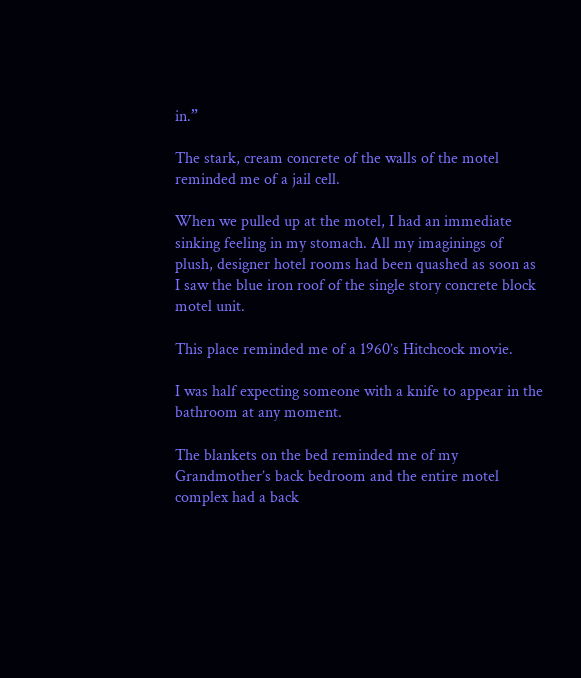in.”

The stark, cream concrete of the walls of the motel reminded me of a jail cell.

When we pulled up at the motel, I had an immediate sinking feeling in my stomach. All my imaginings of plush, designer hotel rooms had been quashed as soon as I saw the blue iron roof of the single story concrete block motel unit.

This place reminded me of a 1960’s Hitchcock movie.

I was half expecting someone with a knife to appear in the bathroom at any moment.

The blankets on the bed reminded me of my Grandmother’s back bedroom and the entire motel complex had a back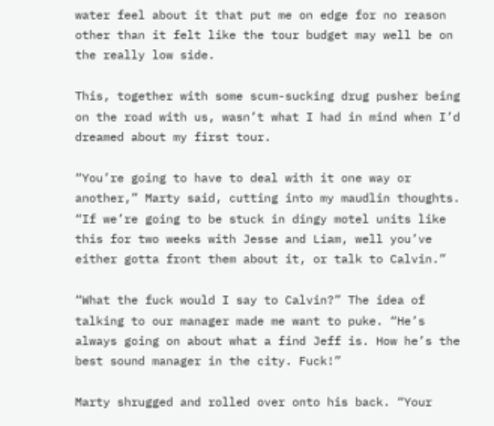water feel about it that put me on edge for no reason other than it felt like the tour budget may well be on the really low side.

This, together with some scum-sucking drug pusher being on the road with us, wasn’t what I had in mind when I’d dreamed about my first tour.

“You’re going to have to deal with it one way or another,” Marty said, cutting into my maudlin thoughts. “If we’re going to be stuck in dingy motel units like this for two weeks with Jesse and Liam, well you’ve either gotta front them about it, or talk to Calvin.”

“What the fuck would I say to Calvin?” The idea of talking to our manager made me want to puke. “He’s always going on about what a find Jeff is. How he’s the best sound manager in the city. Fuck!”

Marty shrugged and rolled over onto his back. “Your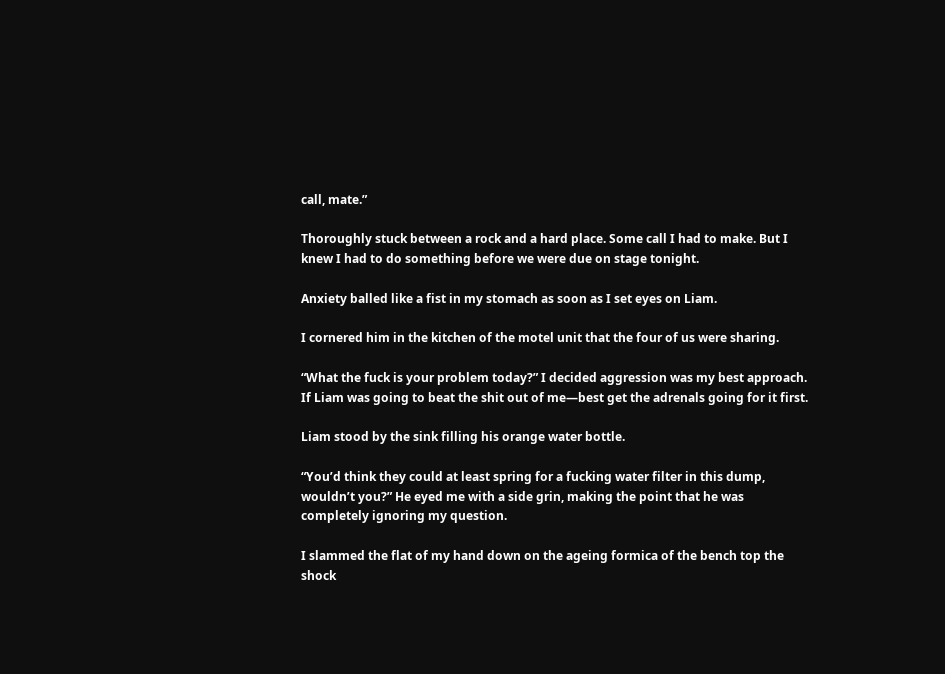call, mate.”

Thoroughly stuck between a rock and a hard place. Some call I had to make. But I knew I had to do something before we were due on stage tonight.

Anxiety balled like a fist in my stomach as soon as I set eyes on Liam.

I cornered him in the kitchen of the motel unit that the four of us were sharing.

“What the fuck is your problem today?” I decided aggression was my best approach. If Liam was going to beat the shit out of me—best get the adrenals going for it first.

Liam stood by the sink filling his orange water bottle.

“You’d think they could at least spring for a fucking water filter in this dump, wouldn’t you?” He eyed me with a side grin, making the point that he was completely ignoring my question.

I slammed the flat of my hand down on the ageing formica of the bench top the shock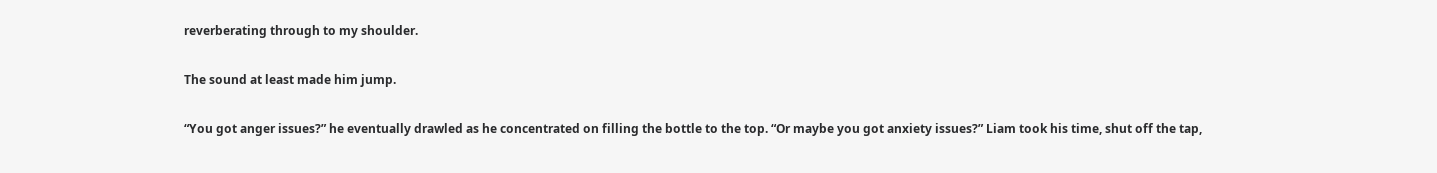reverberating through to my shoulder.

The sound at least made him jump.

“You got anger issues?” he eventually drawled as he concentrated on filling the bottle to the top. “Or maybe you got anxiety issues?” Liam took his time, shut off the tap,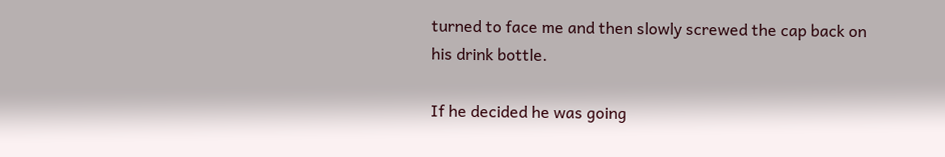turned to face me and then slowly screwed the cap back on his drink bottle.

If he decided he was going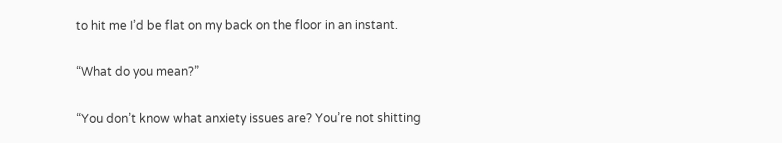to hit me I’d be flat on my back on the floor in an instant.

“What do you mean?”

“You don’t know what anxiety issues are? You’re not shitting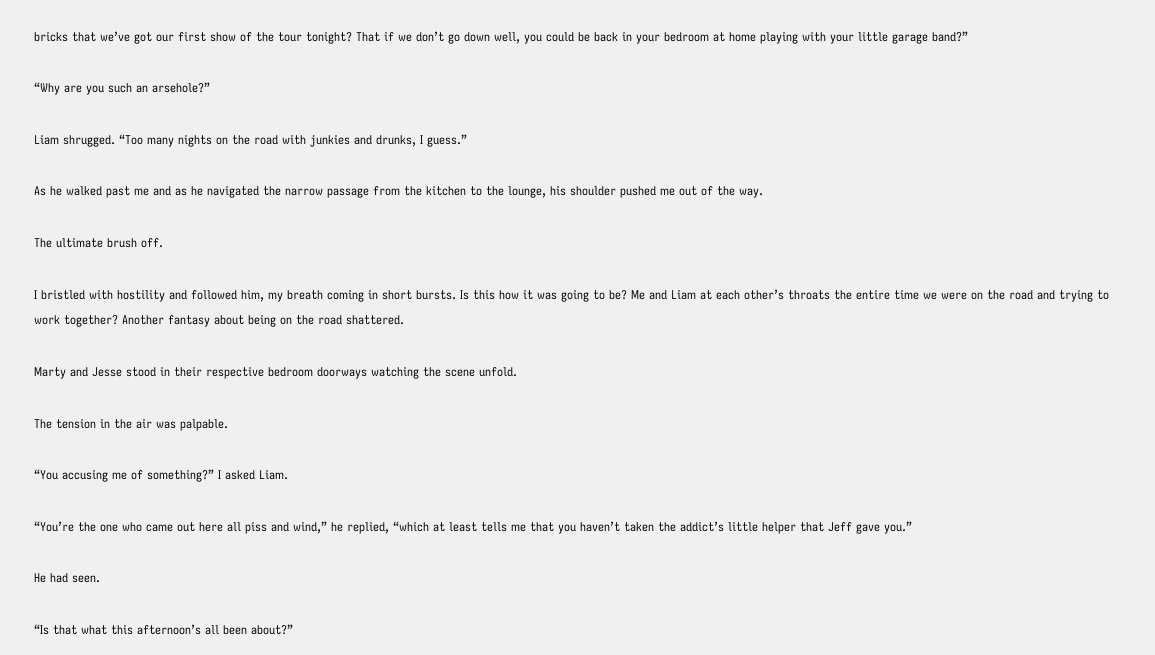bricks that we’ve got our first show of the tour tonight? That if we don’t go down well, you could be back in your bedroom at home playing with your little garage band?”

“Why are you such an arsehole?”

Liam shrugged. “Too many nights on the road with junkies and drunks, I guess.”

As he walked past me and as he navigated the narrow passage from the kitchen to the lounge, his shoulder pushed me out of the way.

The ultimate brush off.

I bristled with hostility and followed him, my breath coming in short bursts. Is this how it was going to be? Me and Liam at each other’s throats the entire time we were on the road and trying to work together? Another fantasy about being on the road shattered.

Marty and Jesse stood in their respective bedroom doorways watching the scene unfold.

The tension in the air was palpable.

“You accusing me of something?” I asked Liam.

“You’re the one who came out here all piss and wind,” he replied, “which at least tells me that you haven’t taken the addict’s little helper that Jeff gave you.”

He had seen.

“Is that what this afternoon’s all been about?”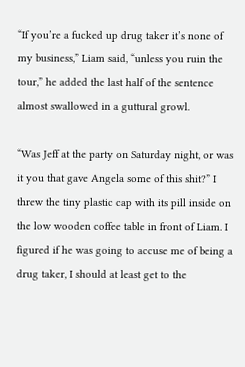“If you’re a fucked up drug taker it’s none of my business,” Liam said, “unless you ruin the tour,” he added the last half of the sentence almost swallowed in a guttural growl.

“Was Jeff at the party on Saturday night, or was it you that gave Angela some of this shit?” I threw the tiny plastic cap with its pill inside on the low wooden coffee table in front of Liam. I figured if he was going to accuse me of being a drug taker, I should at least get to the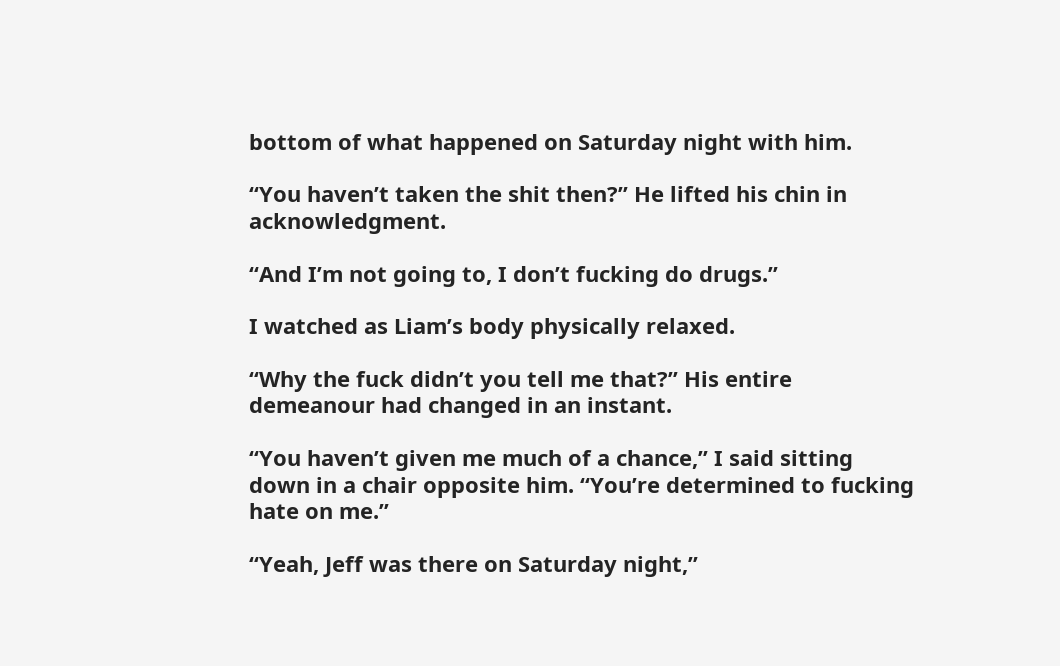bottom of what happened on Saturday night with him.

“You haven’t taken the shit then?” He lifted his chin in acknowledgment.

“And I’m not going to, I don’t fucking do drugs.”

I watched as Liam’s body physically relaxed.

“Why the fuck didn’t you tell me that?” His entire demeanour had changed in an instant.

“You haven’t given me much of a chance,” I said sitting down in a chair opposite him. “You’re determined to fucking hate on me.”

“Yeah, Jeff was there on Saturday night,”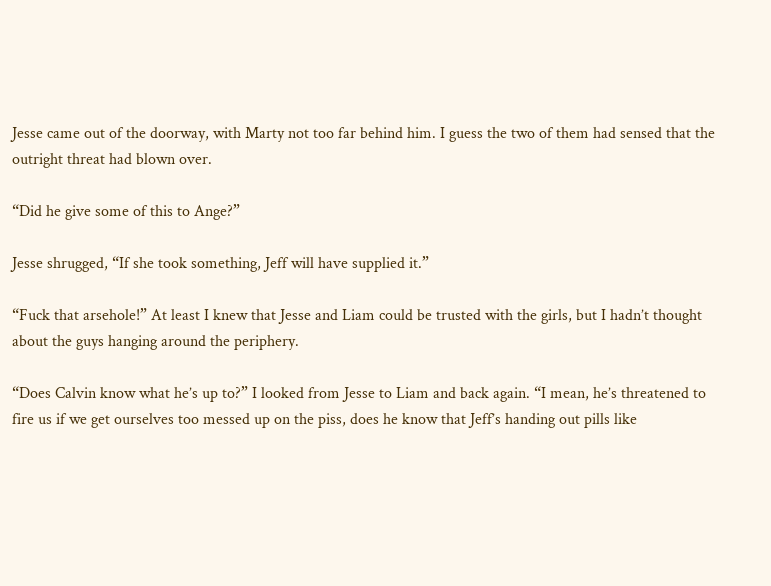Jesse came out of the doorway, with Marty not too far behind him. I guess the two of them had sensed that the outright threat had blown over.

“Did he give some of this to Ange?”

Jesse shrugged, “If she took something, Jeff will have supplied it.”

“Fuck that arsehole!” At least I knew that Jesse and Liam could be trusted with the girls, but I hadn’t thought about the guys hanging around the periphery.

“Does Calvin know what he’s up to?” I looked from Jesse to Liam and back again. “I mean, he’s threatened to fire us if we get ourselves too messed up on the piss, does he know that Jeff’s handing out pills like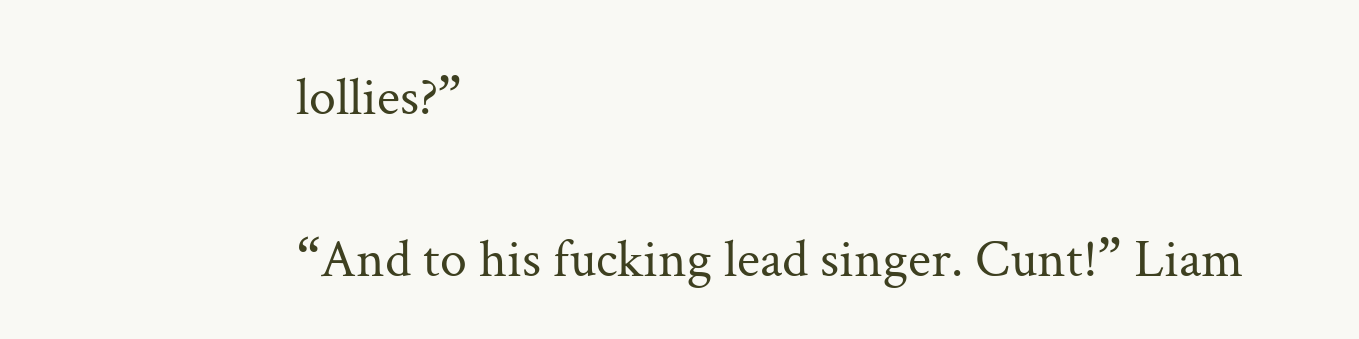lollies?”

“And to his fucking lead singer. Cunt!” Liam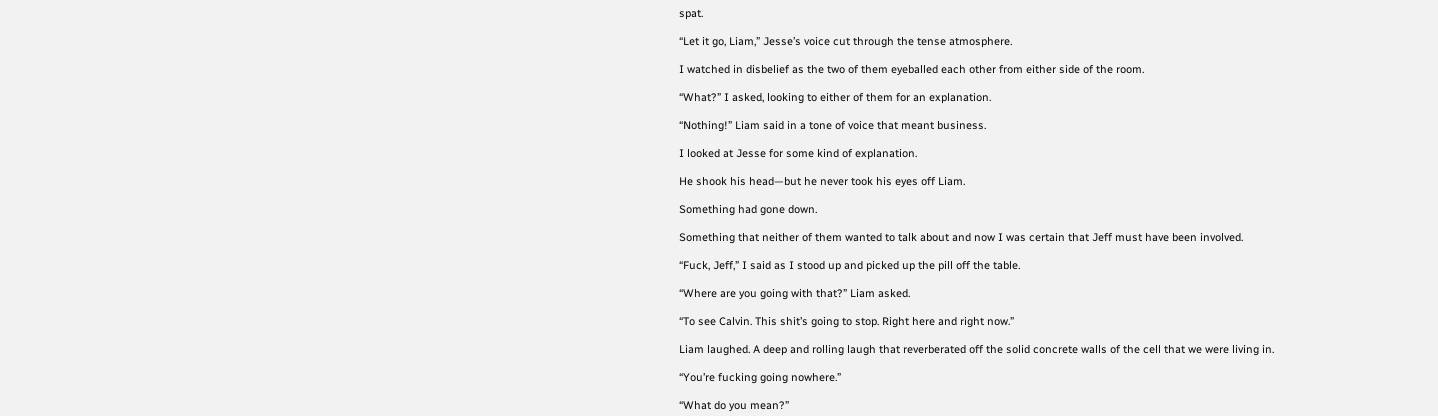spat.

“Let it go, Liam,” Jesse’s voice cut through the tense atmosphere.

I watched in disbelief as the two of them eyeballed each other from either side of the room.

“What?” I asked, looking to either of them for an explanation.

“Nothing!” Liam said in a tone of voice that meant business.

I looked at Jesse for some kind of explanation.

He shook his head—but he never took his eyes off Liam.

Something had gone down.

Something that neither of them wanted to talk about and now I was certain that Jeff must have been involved.

“Fuck, Jeff,” I said as I stood up and picked up the pill off the table.

“Where are you going with that?” Liam asked.

“To see Calvin. This shit’s going to stop. Right here and right now.”

Liam laughed. A deep and rolling laugh that reverberated off the solid concrete walls of the cell that we were living in.

“You’re fucking going nowhere.”

“What do you mean?”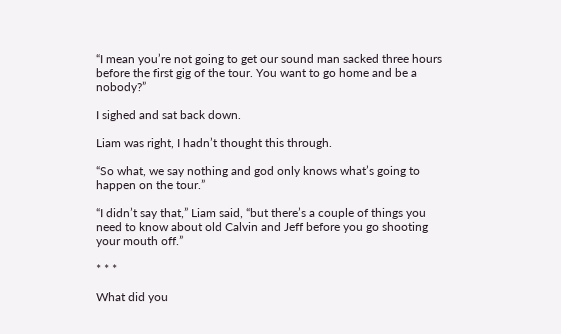“I mean you’re not going to get our sound man sacked three hours before the first gig of the tour. You want to go home and be a nobody?”

I sighed and sat back down.

Liam was right, I hadn’t thought this through.

“So what, we say nothing and god only knows what’s going to happen on the tour.”

“I didn’t say that,” Liam said, “but there’s a couple of things you need to know about old Calvin and Jeff before you go shooting your mouth off.”

* * *

What did you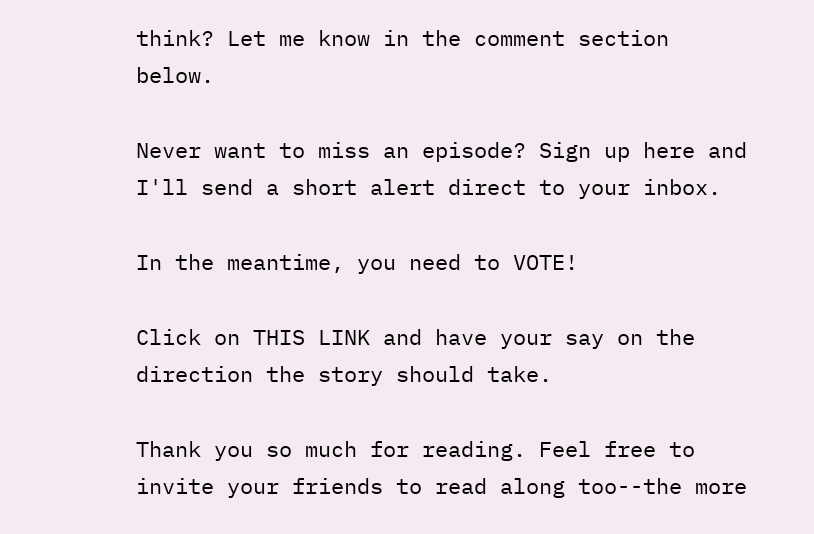think? Let me know in the comment section below.

Never want to miss an episode? Sign up here and I'll send a short alert direct to your inbox.

In the meantime, you need to VOTE!

Click on THIS LINK and have your say on the direction the story should take.

Thank you so much for reading. Feel free to invite your friends to read along too--the more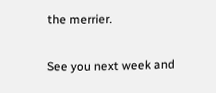the merrier.

See you next week and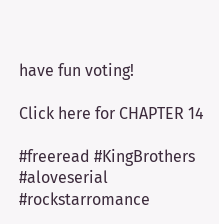have fun voting!

Click here for CHAPTER 14

#freeread #KingBrothers #aloveserial #rockstarromance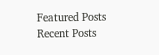Featured Posts
Recent Posts